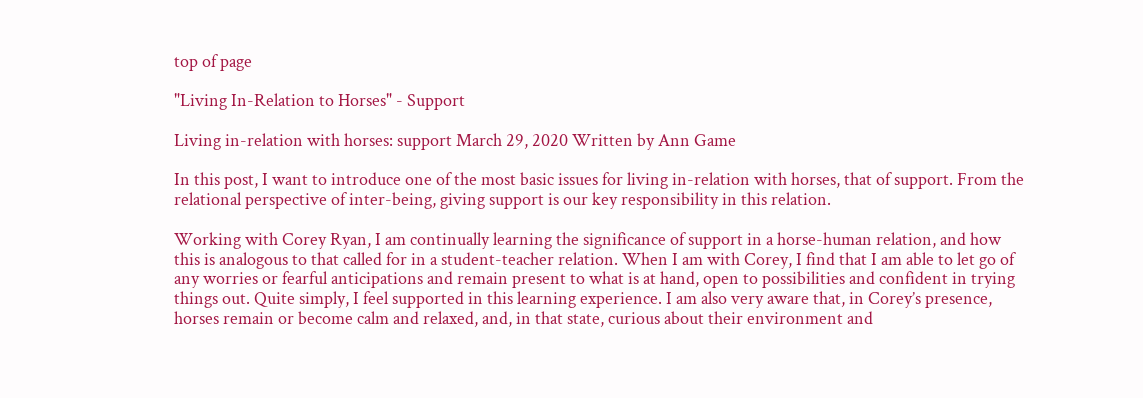top of page

"Living In-Relation to Horses" - Support

Living in-relation with horses: support March 29, 2020 Written by Ann Game

In this post, I want to introduce one of the most basic issues for living in-relation with horses, that of support. From the relational perspective of inter-being, giving support is our key responsibility in this relation.

Working with Corey Ryan, I am continually learning the significance of support in a horse-human relation, and how this is analogous to that called for in a student-teacher relation. When I am with Corey, I find that I am able to let go of any worries or fearful anticipations and remain present to what is at hand, open to possibilities and confident in trying things out. Quite simply, I feel supported in this learning experience. I am also very aware that, in Corey’s presence, horses remain or become calm and relaxed, and, in that state, curious about their environment and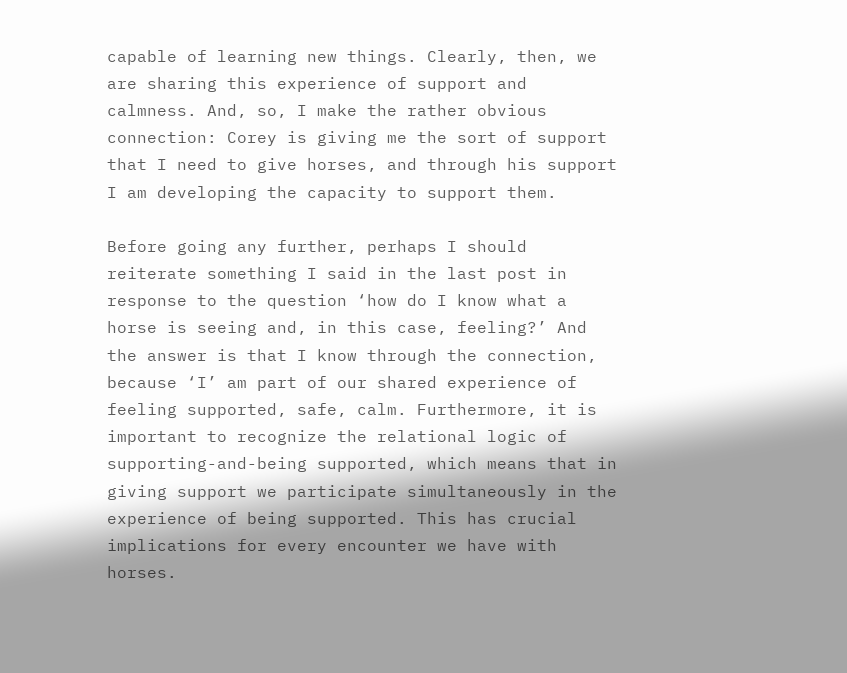capable of learning new things. Clearly, then, we are sharing this experience of support and calmness. And, so, I make the rather obvious connection: Corey is giving me the sort of support that I need to give horses, and through his support I am developing the capacity to support them.

Before going any further, perhaps I should reiterate something I said in the last post in response to the question ‘how do I know what a horse is seeing and, in this case, feeling?’ And the answer is that I know through the connection, because ‘I’ am part of our shared experience of feeling supported, safe, calm. Furthermore, it is important to recognize the relational logic of supporting-and-being supported, which means that in giving support we participate simultaneously in the experience of being supported. This has crucial implications for every encounter we have with horses.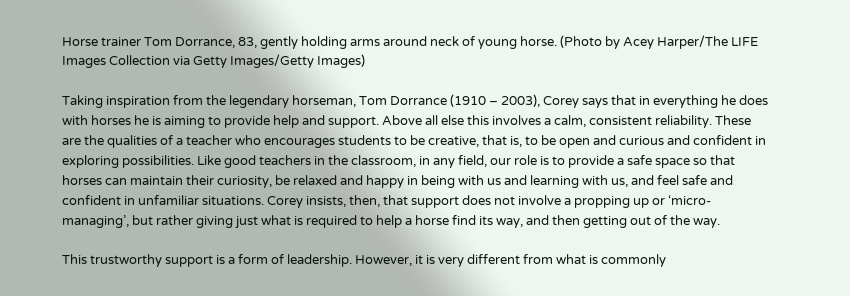Horse trainer Tom Dorrance, 83, gently holding arms around neck of young horse. (Photo by Acey Harper/The LIFE Images Collection via Getty Images/Getty Images)

Taking inspiration from the legendary horseman, Tom Dorrance (1910 – 2003), Corey says that in everything he does with horses he is aiming to provide help and support. Above all else this involves a calm, consistent reliability. These are the qualities of a teacher who encourages students to be creative, that is, to be open and curious and confident in exploring possibilities. Like good teachers in the classroom, in any field, our role is to provide a safe space so that horses can maintain their curiosity, be relaxed and happy in being with us and learning with us, and feel safe and confident in unfamiliar situations. Corey insists, then, that support does not involve a propping up or ‘micro-managing’, but rather giving just what is required to help a horse find its way, and then getting out of the way.

This trustworthy support is a form of leadership. However, it is very different from what is commonly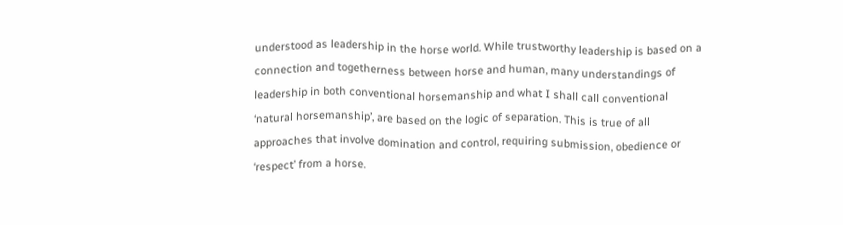understood as leadership in the horse world. While trustworthy leadership is based on a connection and togetherness between horse and human, many understandings of leadership in both conventional horsemanship and what I shall call conventional ‘natural horsemanship’, are based on the logic of separation. This is true of all approaches that involve domination and control, requiring submission, obedience or ‘respect’ from a horse.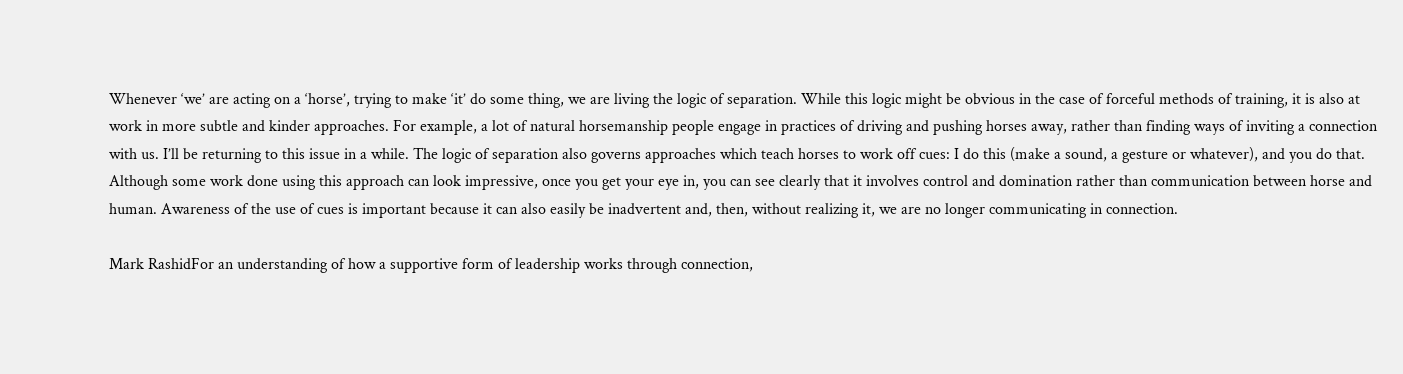Whenever ‘we’ are acting on a ‘horse’, trying to make ‘it’ do some thing, we are living the logic of separation. While this logic might be obvious in the case of forceful methods of training, it is also at work in more subtle and kinder approaches. For example, a lot of natural horsemanship people engage in practices of driving and pushing horses away, rather than finding ways of inviting a connection with us. I’ll be returning to this issue in a while. The logic of separation also governs approaches which teach horses to work off cues: I do this (make a sound, a gesture or whatever), and you do that. Although some work done using this approach can look impressive, once you get your eye in, you can see clearly that it involves control and domination rather than communication between horse and human. Awareness of the use of cues is important because it can also easily be inadvertent and, then, without realizing it, we are no longer communicating in connection.

Mark RashidFor an understanding of how a supportive form of leadership works through connection,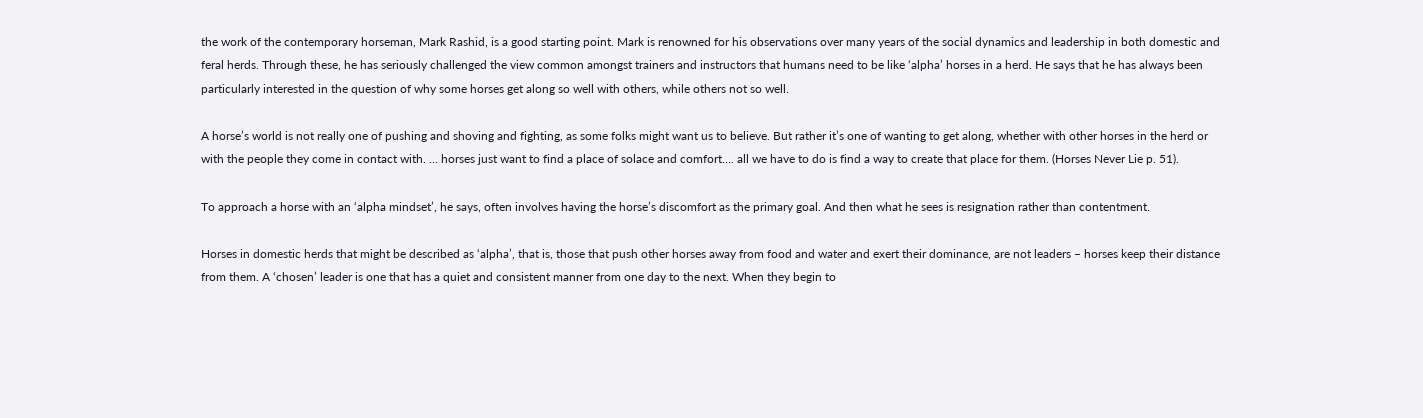the work of the contemporary horseman, Mark Rashid, is a good starting point. Mark is renowned for his observations over many years of the social dynamics and leadership in both domestic and feral herds. Through these, he has seriously challenged the view common amongst trainers and instructors that humans need to be like ‘alpha’ horses in a herd. He says that he has always been particularly interested in the question of why some horses get along so well with others, while others not so well.

A horse’s world is not really one of pushing and shoving and fighting, as some folks might want us to believe. But rather it’s one of wanting to get along, whether with other horses in the herd or with the people they come in contact with. … horses just want to find a place of solace and comfort…. all we have to do is find a way to create that place for them. (Horses Never Lie p. 51).

To approach a horse with an ‘alpha mindset’, he says, often involves having the horse’s discomfort as the primary goal. And then what he sees is resignation rather than contentment.

Horses in domestic herds that might be described as ‘alpha’, that is, those that push other horses away from food and water and exert their dominance, are not leaders – horses keep their distance from them. A ‘chosen’ leader is one that has a quiet and consistent manner from one day to the next. When they begin to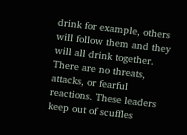drink for example, others will follow them and they will all drink together. There are no threats, attacks, or fearful reactions. These leaders keep out of scuffles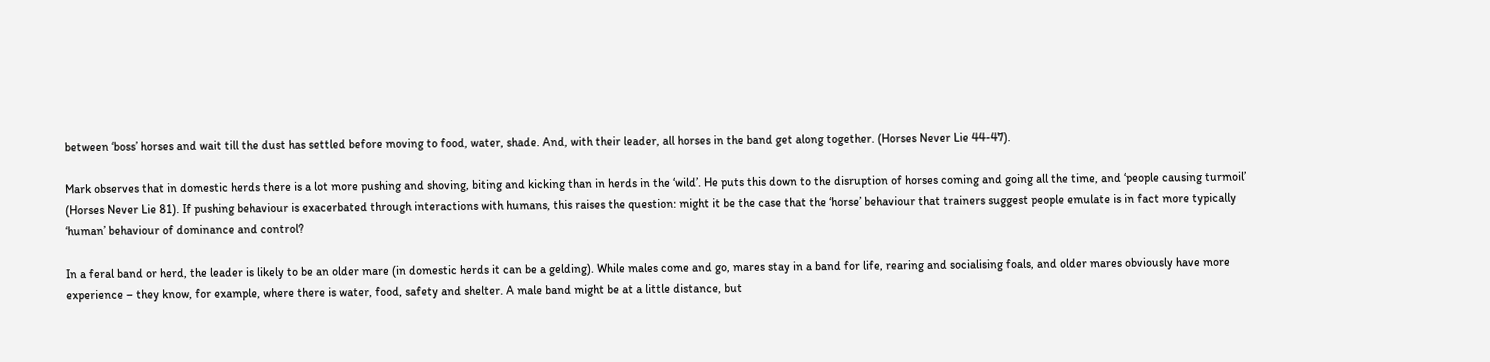between ‘boss’ horses and wait till the dust has settled before moving to food, water, shade. And, with their leader, all horses in the band get along together. (Horses Never Lie 44-47).

Mark observes that in domestic herds there is a lot more pushing and shoving, biting and kicking than in herds in the ‘wild’. He puts this down to the disruption of horses coming and going all the time, and ‘people causing turmoil’ (Horses Never Lie 81). If pushing behaviour is exacerbated through interactions with humans, this raises the question: might it be the case that the ‘horse’ behaviour that trainers suggest people emulate is in fact more typically ‘human’ behaviour of dominance and control?

In a feral band or herd, the leader is likely to be an older mare (in domestic herds it can be a gelding). While males come and go, mares stay in a band for life, rearing and socialising foals, and older mares obviously have more experience – they know, for example, where there is water, food, safety and shelter. A male band might be at a little distance, but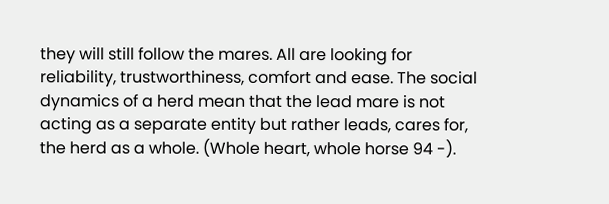they will still follow the mares. All are looking for reliability, trustworthiness, comfort and ease. The social dynamics of a herd mean that the lead mare is not acting as a separate entity but rather leads, cares for, the herd as a whole. (Whole heart, whole horse 94 -).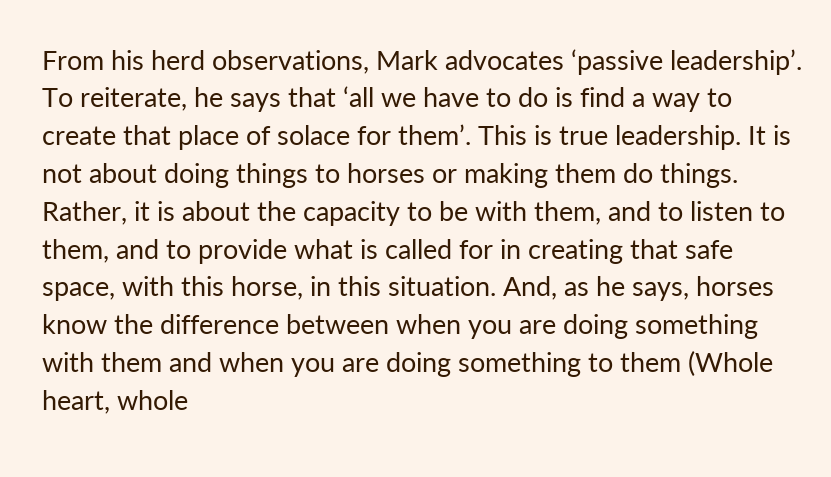From his herd observations, Mark advocates ‘passive leadership’. To reiterate, he says that ‘all we have to do is find a way to create that place of solace for them’. This is true leadership. It is not about doing things to horses or making them do things. Rather, it is about the capacity to be with them, and to listen to them, and to provide what is called for in creating that safe space, with this horse, in this situation. And, as he says, horses know the difference between when you are doing something with them and when you are doing something to them (Whole heart, whole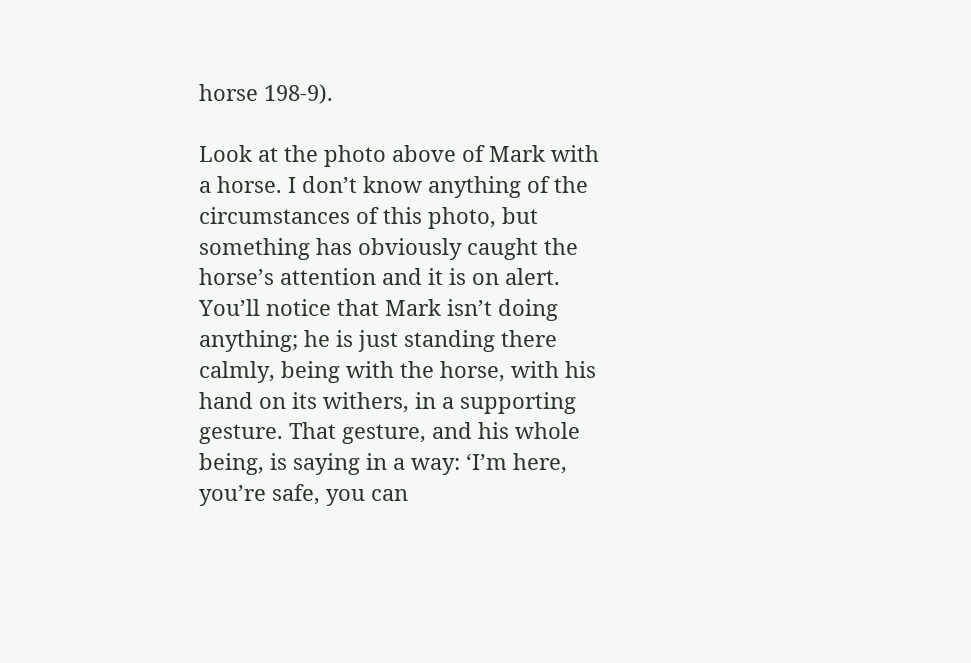horse 198-9).

Look at the photo above of Mark with a horse. I don’t know anything of the circumstances of this photo, but something has obviously caught the horse’s attention and it is on alert. You’ll notice that Mark isn’t doing anything; he is just standing there calmly, being with the horse, with his hand on its withers, in a supporting gesture. That gesture, and his whole being, is saying in a way: ‘I’m here, you’re safe, you can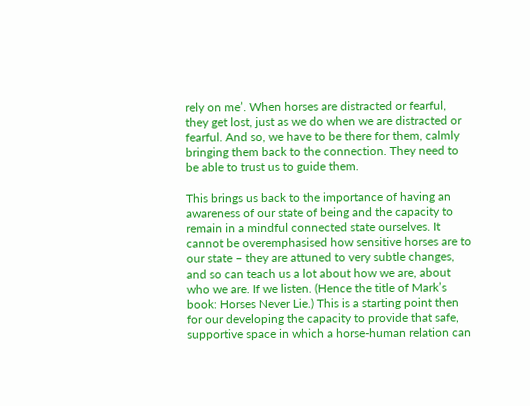rely on me’. When horses are distracted or fearful, they get lost, just as we do when we are distracted or fearful. And so, we have to be there for them, calmly bringing them back to the connection. They need to be able to trust us to guide them.

This brings us back to the importance of having an awareness of our state of being and the capacity to remain in a mindful connected state ourselves. It cannot be overemphasised how sensitive horses are to our state – they are attuned to very subtle changes, and so can teach us a lot about how we are, about who we are. If we listen. (Hence the title of Mark’s book: Horses Never Lie.) This is a starting point then for our developing the capacity to provide that safe, supportive space in which a horse-human relation can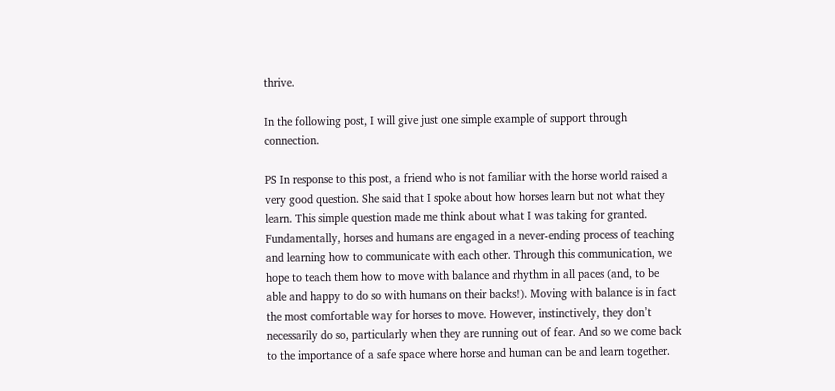thrive.

In the following post, I will give just one simple example of support through connection.

PS In response to this post, a friend who is not familiar with the horse world raised a very good question. She said that I spoke about how horses learn but not what they learn. This simple question made me think about what I was taking for granted. Fundamentally, horses and humans are engaged in a never-ending process of teaching and learning how to communicate with each other. Through this communication, we hope to teach them how to move with balance and rhythm in all paces (and, to be able and happy to do so with humans on their backs!). Moving with balance is in fact the most comfortable way for horses to move. However, instinctively, they don’t necessarily do so, particularly when they are running out of fear. And so we come back to the importance of a safe space where horse and human can be and learn together.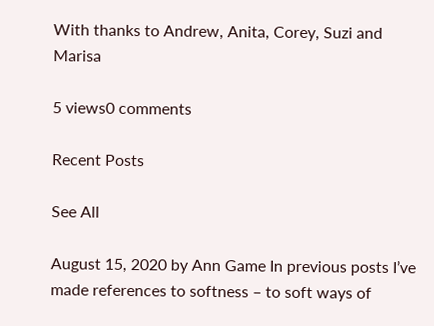With thanks to Andrew, Anita, Corey, Suzi and Marisa

5 views0 comments

Recent Posts

See All

August 15, 2020 by Ann Game In previous posts I’ve made references to softness – to soft ways of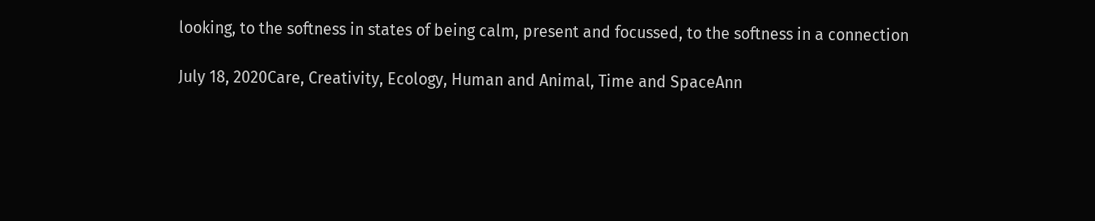looking, to the softness in states of being calm, present and focussed, to the softness in a connection

July 18, 2020Care, Creativity, Ecology, Human and Animal, Time and SpaceAnn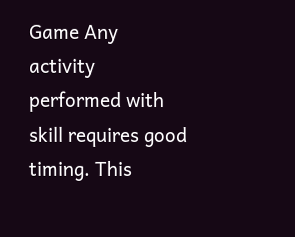Game Any activity performed with skill requires good timing. This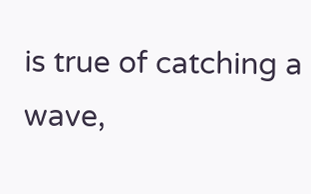is true of catching a wave,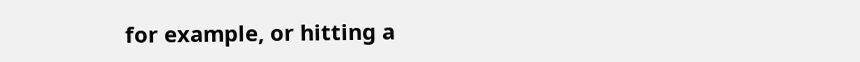for example, or hitting a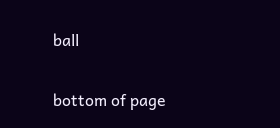ball

bottom of page